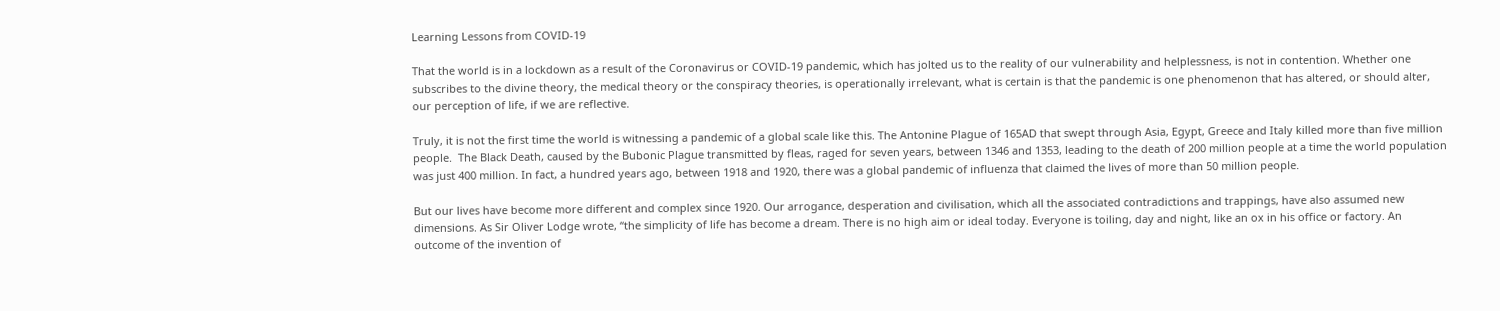Learning Lessons from COVID-19

That the world is in a lockdown as a result of the Coronavirus or COVID-19 pandemic, which has jolted us to the reality of our vulnerability and helplessness, is not in contention. Whether one subscribes to the divine theory, the medical theory or the conspiracy theories, is operationally irrelevant, what is certain is that the pandemic is one phenomenon that has altered, or should alter, our perception of life, if we are reflective.

Truly, it is not the first time the world is witnessing a pandemic of a global scale like this. The Antonine Plague of 165AD that swept through Asia, Egypt, Greece and Italy killed more than five million people.  The Black Death, caused by the Bubonic Plague transmitted by fleas, raged for seven years, between 1346 and 1353, leading to the death of 200 million people at a time the world population was just 400 million. In fact, a hundred years ago, between 1918 and 1920, there was a global pandemic of influenza that claimed the lives of more than 50 million people.

But our lives have become more different and complex since 1920. Our arrogance, desperation and civilisation, which all the associated contradictions and trappings, have also assumed new dimensions. As Sir Oliver Lodge wrote, “the simplicity of life has become a dream. There is no high aim or ideal today. Everyone is toiling, day and night, like an ox in his office or factory. An outcome of the invention of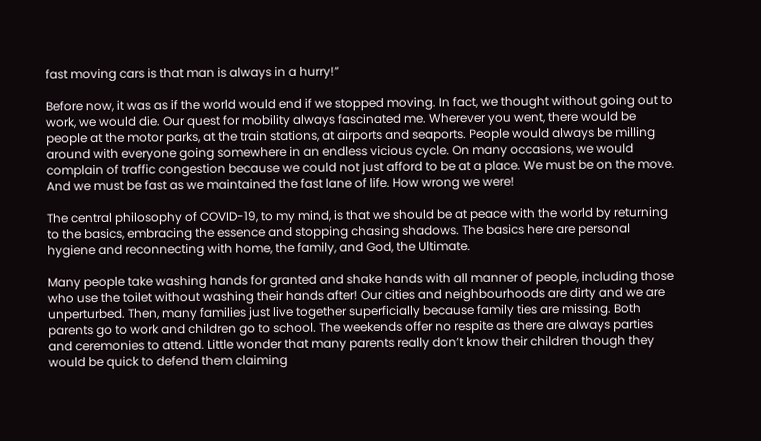fast moving cars is that man is always in a hurry!”

Before now, it was as if the world would end if we stopped moving. In fact, we thought without going out to work, we would die. Our quest for mobility always fascinated me. Wherever you went, there would be people at the motor parks, at the train stations, at airports and seaports. People would always be milling around with everyone going somewhere in an endless vicious cycle. On many occasions, we would complain of traffic congestion because we could not just afford to be at a place. We must be on the move. And we must be fast as we maintained the fast lane of life. How wrong we were!

The central philosophy of COVID-19, to my mind, is that we should be at peace with the world by returning to the basics, embracing the essence and stopping chasing shadows. The basics here are personal hygiene and reconnecting with home, the family, and God, the Ultimate.

Many people take washing hands for granted and shake hands with all manner of people, including those who use the toilet without washing their hands after! Our cities and neighbourhoods are dirty and we are unperturbed. Then, many families just live together superficially because family ties are missing. Both parents go to work and children go to school. The weekends offer no respite as there are always parties and ceremonies to attend. Little wonder that many parents really don’t know their children though they would be quick to defend them claiming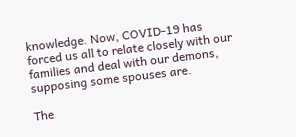knowledge. Now, COVID-19 has forced us all to relate closely with our families and deal with our demons, supposing some spouses are.

The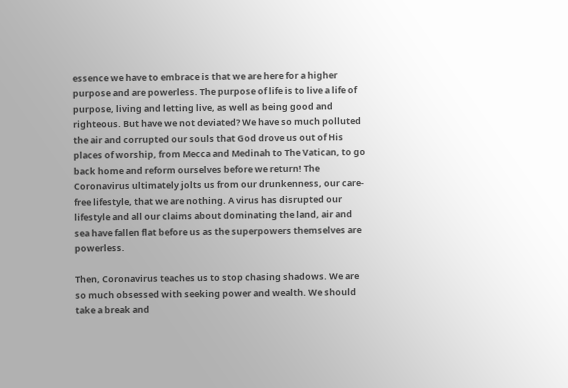essence we have to embrace is that we are here for a higher purpose and are powerless. The purpose of life is to live a life of purpose, living and letting live, as well as being good and righteous. But have we not deviated? We have so much polluted the air and corrupted our souls that God drove us out of His places of worship, from Mecca and Medinah to The Vatican, to go back home and reform ourselves before we return! The Coronavirus ultimately jolts us from our drunkenness, our care-free lifestyle, that we are nothing. A virus has disrupted our lifestyle and all our claims about dominating the land, air and sea have fallen flat before us as the superpowers themselves are powerless.

Then, Coronavirus teaches us to stop chasing shadows. We are so much obsessed with seeking power and wealth. We should take a break and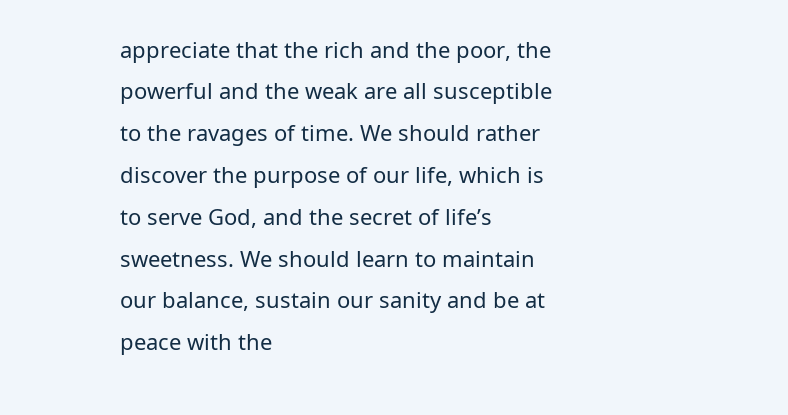appreciate that the rich and the poor, the powerful and the weak are all susceptible to the ravages of time. We should rather discover the purpose of our life, which is to serve God, and the secret of life’s sweetness. We should learn to maintain our balance, sustain our sanity and be at peace with the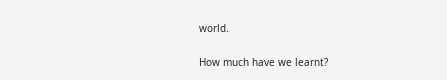world.

How much have we learnt?